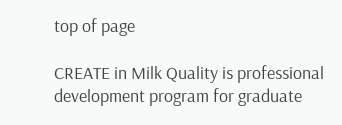top of page

CREATE in Milk Quality is professional development program for graduate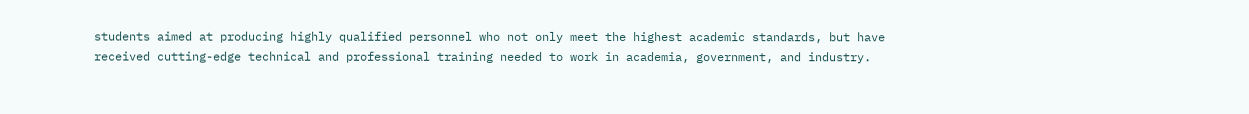students aimed at producing highly qualified personnel who not only meet the highest academic standards, but have received cutting-edge technical and professional training needed to work in academia, government, and industry.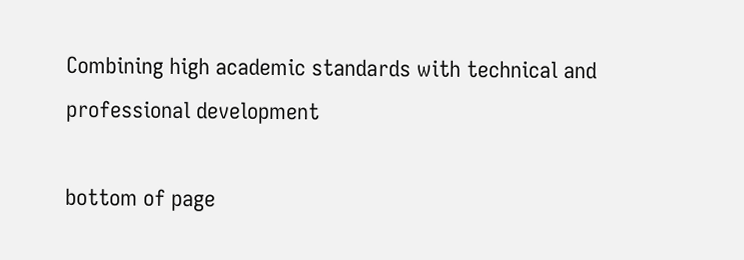Combining high academic standards with technical and professional development

bottom of page